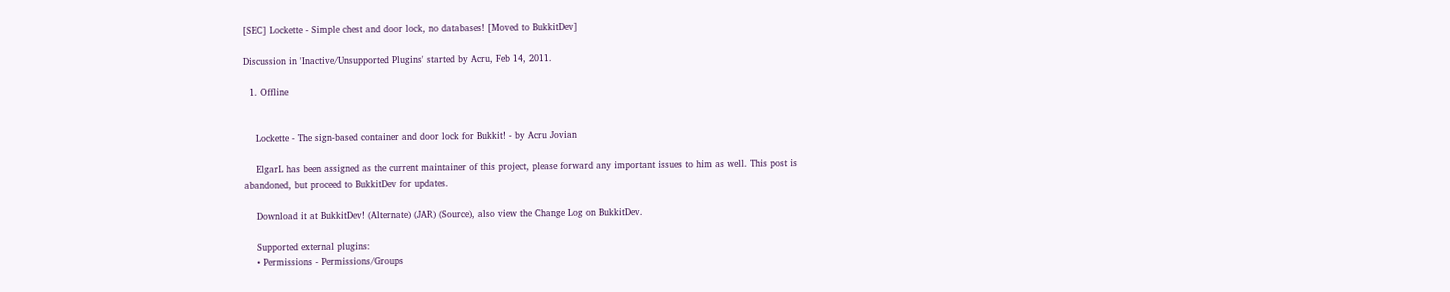[SEC] Lockette - Simple chest and door lock, no databases! [Moved to BukkitDev]

Discussion in 'Inactive/Unsupported Plugins' started by Acru, Feb 14, 2011.

  1. Offline


    Lockette - The sign-based container and door lock for Bukkit! - by Acru Jovian

    ElgarL has been assigned as the current maintainer of this project, please forward any important issues to him as well. This post is abandoned, but proceed to BukkitDev for updates.

    Download it at BukkitDev! (Alternate) (JAR) (Source), also view the Change Log on BukkitDev.

    Supported external plugins:
    • Permissions - Permissions/Groups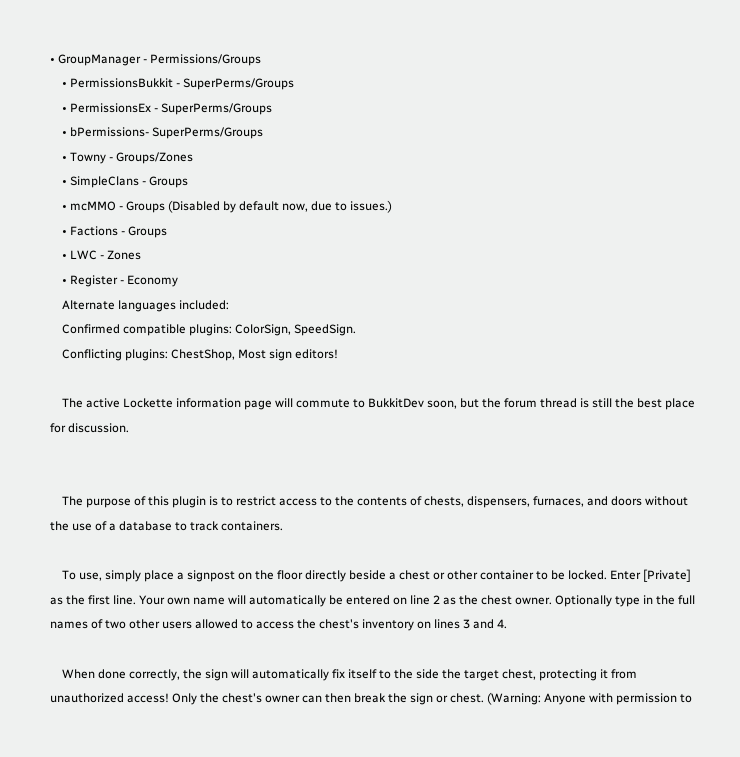• GroupManager - Permissions/Groups
    • PermissionsBukkit - SuperPerms/Groups
    • PermissionsEx - SuperPerms/Groups
    • bPermissions- SuperPerms/Groups
    • Towny - Groups/Zones
    • SimpleClans - Groups
    • mcMMO - Groups (Disabled by default now, due to issues.)
    • Factions - Groups
    • LWC - Zones
    • Register - Economy
    Alternate languages included:
    Confirmed compatible plugins: ColorSign, SpeedSign.
    Conflicting plugins: ChestShop, Most sign editors!

    The active Lockette information page will commute to BukkitDev soon, but the forum thread is still the best place for discussion.


    The purpose of this plugin is to restrict access to the contents of chests, dispensers, furnaces, and doors without the use of a database to track containers.

    To use, simply place a signpost on the floor directly beside a chest or other container to be locked. Enter [Private] as the first line. Your own name will automatically be entered on line 2 as the chest owner. Optionally type in the full names of two other users allowed to access the chest's inventory on lines 3 and 4.

    When done correctly, the sign will automatically fix itself to the side the target chest, protecting it from unauthorized access! Only the chest's owner can then break the sign or chest. (Warning: Anyone with permission to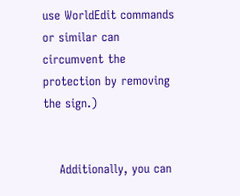use WorldEdit commands or similar can circumvent the protection by removing the sign.)


    Additionally, you can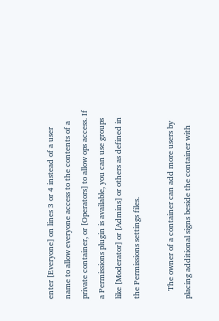enter [Everyone] on lines 3 or 4 instead of a user name to allow everyone access to the contents of a private container, or [Operators] to allow ops access. If a Permissions plugin is available, you can use groups like [Moderator] or [Admins] or others as defined in the Permissions settings files.

    The owner of a container can add more users by placing additional signs beside the container with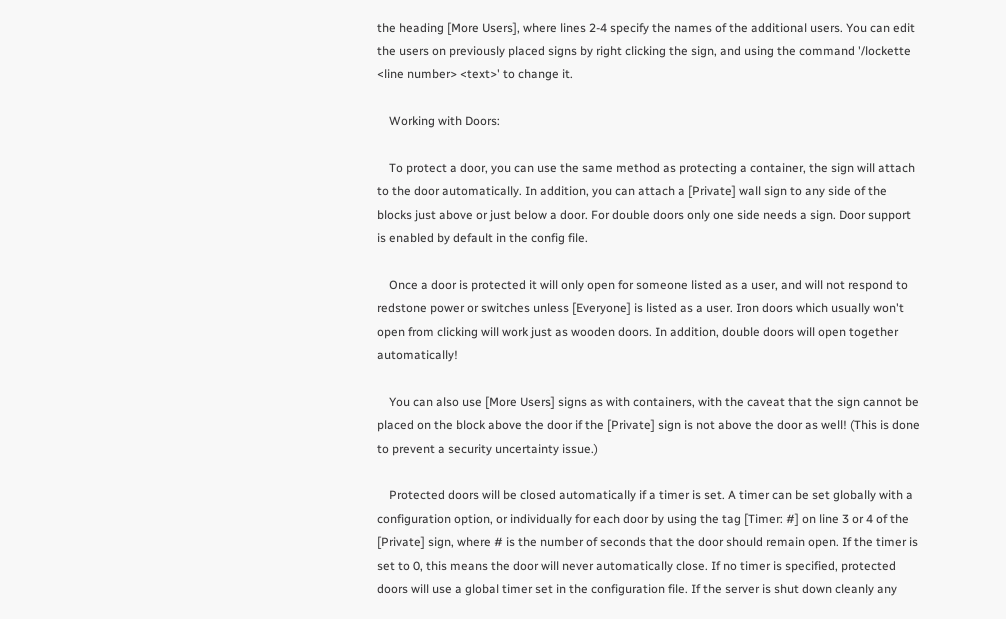the heading [More Users], where lines 2-4 specify the names of the additional users. You can edit the users on previously placed signs by right clicking the sign, and using the command '/lockette <line number> <text>' to change it.

    Working with Doors:

    To protect a door, you can use the same method as protecting a container, the sign will attach to the door automatically. In addition, you can attach a [Private] wall sign to any side of the blocks just above or just below a door. For double doors only one side needs a sign. Door support is enabled by default in the config file.

    Once a door is protected it will only open for someone listed as a user, and will not respond to redstone power or switches unless [Everyone] is listed as a user. Iron doors which usually won't open from clicking will work just as wooden doors. In addition, double doors will open together automatically!

    You can also use [More Users] signs as with containers, with the caveat that the sign cannot be placed on the block above the door if the [Private] sign is not above the door as well! (This is done to prevent a security uncertainty issue.)

    Protected doors will be closed automatically if a timer is set. A timer can be set globally with a configuration option, or individually for each door by using the tag [Timer: #] on line 3 or 4 of the [Private] sign, where # is the number of seconds that the door should remain open. If the timer is set to 0, this means the door will never automatically close. If no timer is specified, protected doors will use a global timer set in the configuration file. If the server is shut down cleanly any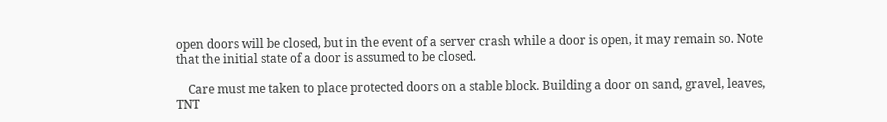open doors will be closed, but in the event of a server crash while a door is open, it may remain so. Note that the initial state of a door is assumed to be closed.

    Care must me taken to place protected doors on a stable block. Building a door on sand, gravel, leaves, TNT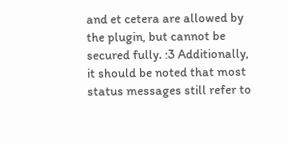and et cetera are allowed by the plugin, but cannot be secured fully. :3 Additionally, it should be noted that most status messages still refer to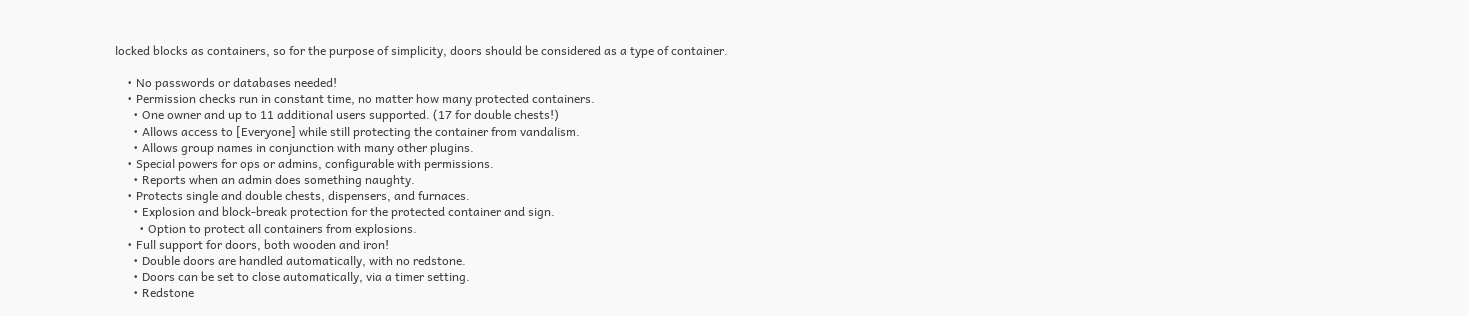locked blocks as containers, so for the purpose of simplicity, doors should be considered as a type of container.

    • No passwords or databases needed!
    • Permission checks run in constant time, no matter how many protected containers.
      • One owner and up to 11 additional users supported. (17 for double chests!)
      • Allows access to [Everyone] while still protecting the container from vandalism.
      • Allows group names in conjunction with many other plugins.
    • Special powers for ops or admins, configurable with permissions.
      • Reports when an admin does something naughty.
    • Protects single and double chests, dispensers, and furnaces.
      • Explosion and block-break protection for the protected container and sign.
        • Option to protect all containers from explosions.
    • Full support for doors, both wooden and iron!
      • Double doors are handled automatically, with no redstone.
      • Doors can be set to close automatically, via a timer setting.
      • Redstone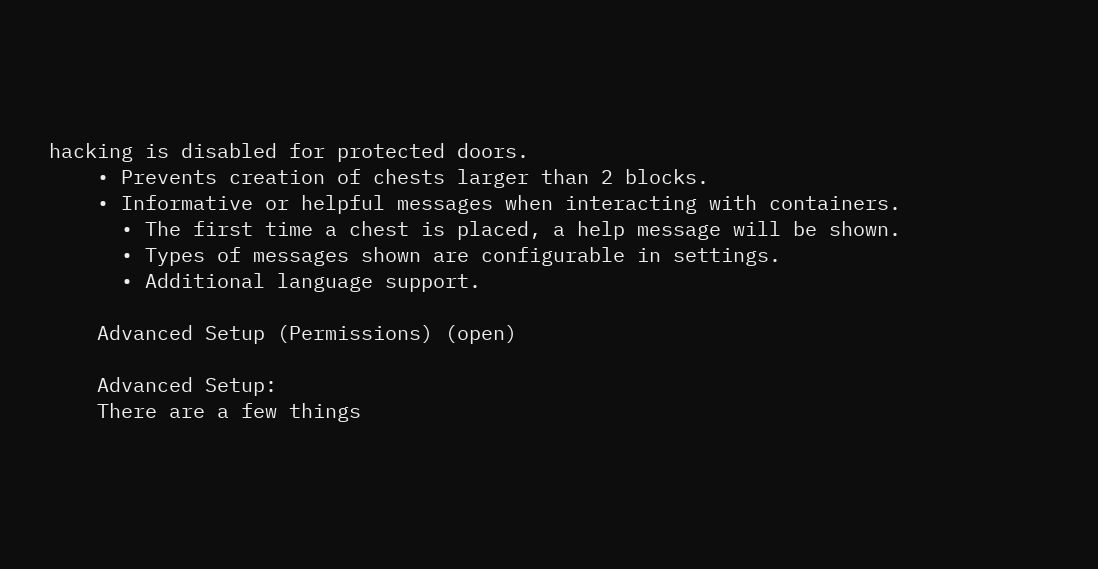hacking is disabled for protected doors.
    • Prevents creation of chests larger than 2 blocks.
    • Informative or helpful messages when interacting with containers.
      • The first time a chest is placed, a help message will be shown.
      • Types of messages shown are configurable in settings.
      • Additional language support.

    Advanced Setup (Permissions) (open)

    Advanced Setup:
    There are a few things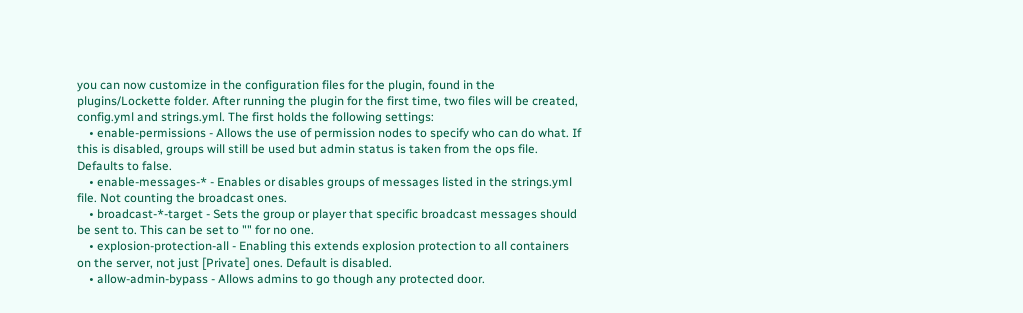you can now customize in the configuration files for the plugin, found in the plugins/Lockette folder. After running the plugin for the first time, two files will be created, config.yml and strings.yml. The first holds the following settings:
    • enable-permissions - Allows the use of permission nodes to specify who can do what. If this is disabled, groups will still be used but admin status is taken from the ops file. Defaults to false.
    • enable-messages-* - Enables or disables groups of messages listed in the strings.yml file. Not counting the broadcast ones.
    • broadcast-*-target - Sets the group or player that specific broadcast messages should be sent to. This can be set to "" for no one.
    • explosion-protection-all - Enabling this extends explosion protection to all containers on the server, not just [Private] ones. Default is disabled.
    • allow-admin-bypass - Allows admins to go though any protected door.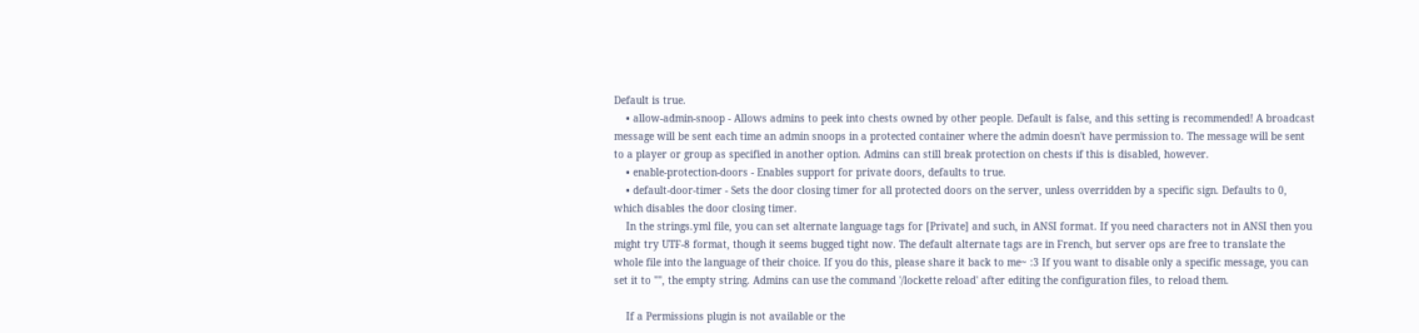Default is true.
    • allow-admin-snoop - Allows admins to peek into chests owned by other people. Default is false, and this setting is recommended! A broadcast message will be sent each time an admin snoops in a protected container where the admin doesn't have permission to. The message will be sent to a player or group as specified in another option. Admins can still break protection on chests if this is disabled, however.
    • enable-protection-doors - Enables support for private doors, defaults to true.
    • default-door-timer - Sets the door closing timer for all protected doors on the server, unless overridden by a specific sign. Defaults to 0, which disables the door closing timer.
    In the strings.yml file, you can set alternate language tags for [Private] and such, in ANSI format. If you need characters not in ANSI then you might try UTF-8 format, though it seems bugged tight now. The default alternate tags are in French, but server ops are free to translate the whole file into the language of their choice. If you do this, please share it back to me~ :3 If you want to disable only a specific message, you can set it to "", the empty string. Admins can use the command '/lockette reload' after editing the configuration files, to reload them.

    If a Permissions plugin is not available or the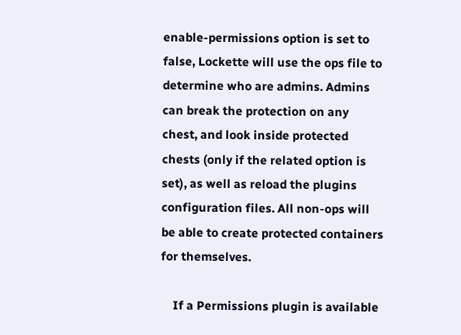enable-permissions option is set to false, Lockette will use the ops file to determine who are admins. Admins can break the protection on any chest, and look inside protected chests (only if the related option is set), as well as reload the plugins configuration files. All non-ops will be able to create protected containers for themselves.

    If a Permissions plugin is available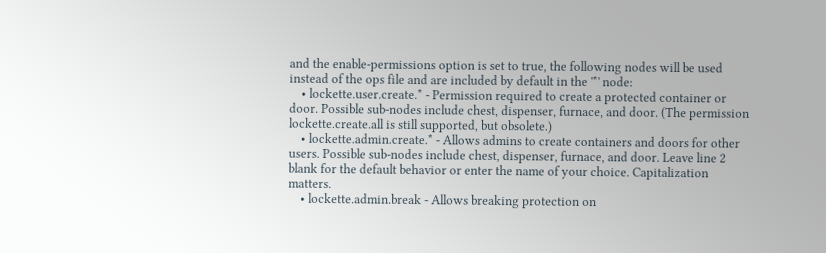and the enable-permissions option is set to true, the following nodes will be used instead of the ops file and are included by default in the '*' node:
    • lockette.user.create.* - Permission required to create a protected container or door. Possible sub-nodes include chest, dispenser, furnace, and door. (The permission lockette.create.all is still supported, but obsolete.)
    • lockette.admin.create.* - Allows admins to create containers and doors for other users. Possible sub-nodes include chest, dispenser, furnace, and door. Leave line 2 blank for the default behavior or enter the name of your choice. Capitalization matters.
    • lockette.admin.break - Allows breaking protection on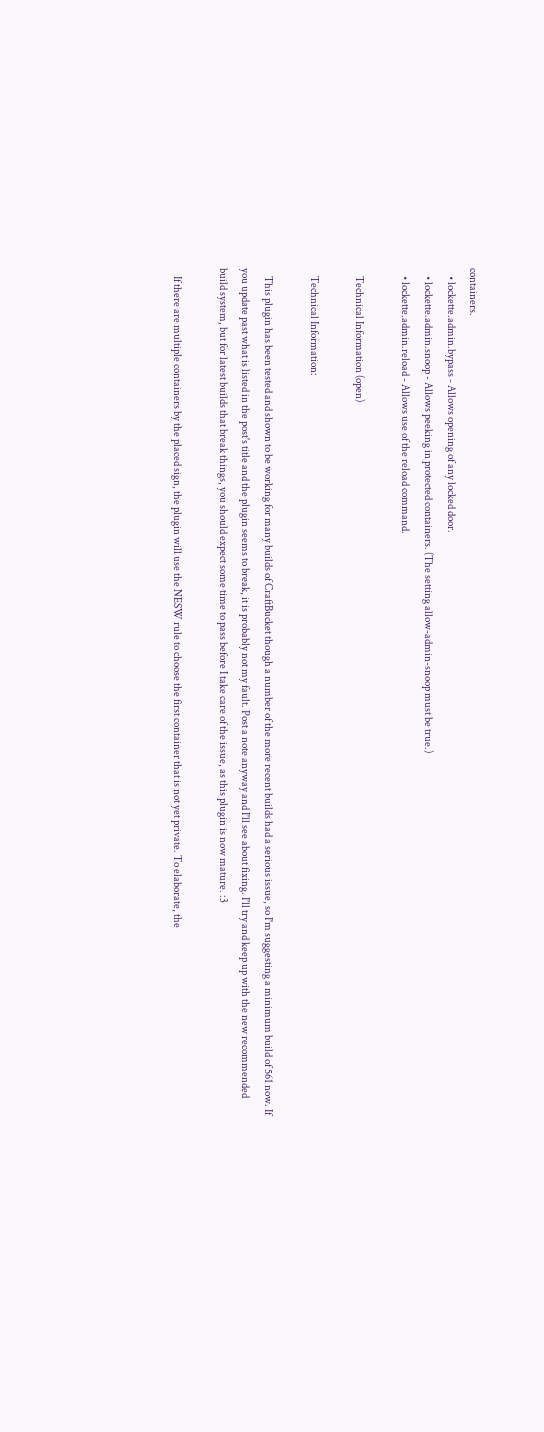containers.
    • lockette.admin.bypass - Allows opening of any locked door.
    • lockette.admin.snoop - Allows peeking in protected containers. (The setting allow-admin-snoop must be true.)
    • lockette.admin.reload - Allows use of the reload command.

    Technical Information (open)

    Technical Information:

    This plugin has been tested and shown to be working for many builds of CraftBucket though a number of the more recent builds had a serious issue, so I'm suggesting a minimum build of 561 now. If you update past what is listed in the post's title and the plugin seems to break, it is probably not my fault. Post a note anyway and I'll see about fixing. I'll try and keep up with the new recommended build system, but for latest builds that break things, you should expect some time to pass before I take care of the issue, as this plugin is now mature. :3

    If there are multiple containers by the placed sign, the plugin will use the NESW rule to choose the first container that is not yet private. To elaborate, the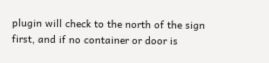plugin will check to the north of the sign first, and if no container or door is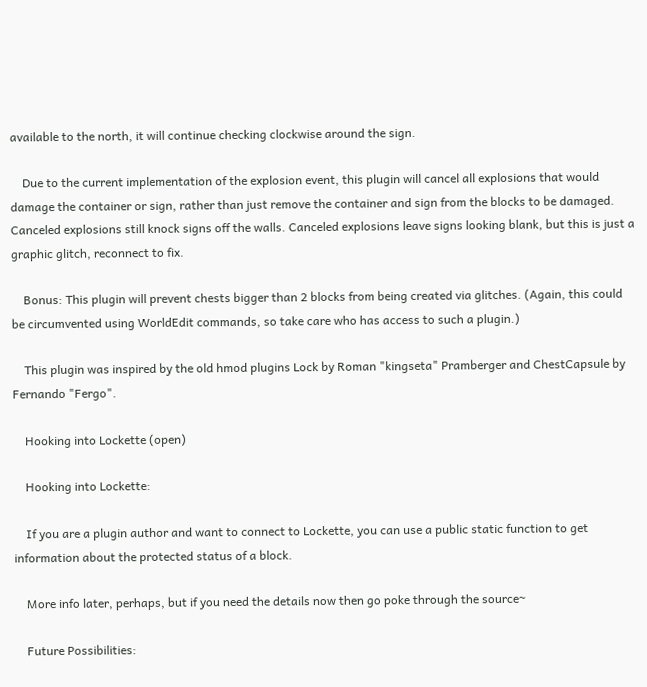available to the north, it will continue checking clockwise around the sign.

    Due to the current implementation of the explosion event, this plugin will cancel all explosions that would damage the container or sign, rather than just remove the container and sign from the blocks to be damaged. Canceled explosions still knock signs off the walls. Canceled explosions leave signs looking blank, but this is just a graphic glitch, reconnect to fix.

    Bonus: This plugin will prevent chests bigger than 2 blocks from being created via glitches. (Again, this could be circumvented using WorldEdit commands, so take care who has access to such a plugin.)

    This plugin was inspired by the old hmod plugins Lock by Roman "kingseta" Pramberger and ChestCapsule by Fernando "Fergo".

    Hooking into Lockette (open)

    Hooking into Lockette:

    If you are a plugin author and want to connect to Lockette, you can use a public static function to get information about the protected status of a block.

    More info later, perhaps, but if you need the details now then go poke through the source~

    Future Possibilities: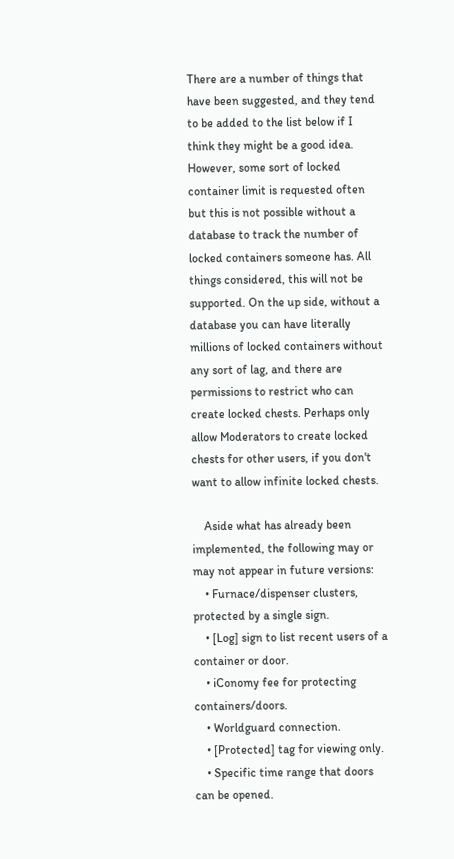There are a number of things that have been suggested, and they tend to be added to the list below if I think they might be a good idea. However, some sort of locked container limit is requested often but this is not possible without a database to track the number of locked containers someone has. All things considered, this will not be supported. On the up side, without a database you can have literally millions of locked containers without any sort of lag, and there are permissions to restrict who can create locked chests. Perhaps only allow Moderators to create locked chests for other users, if you don't want to allow infinite locked chests.

    Aside what has already been implemented, the following may or may not appear in future versions:
    • Furnace/dispenser clusters, protected by a single sign.
    • [Log] sign to list recent users of a container or door.
    • iConomy fee for protecting containers/doors.
    • Worldguard connection.
    • [Protected] tag for viewing only.
    • Specific time range that doors can be opened.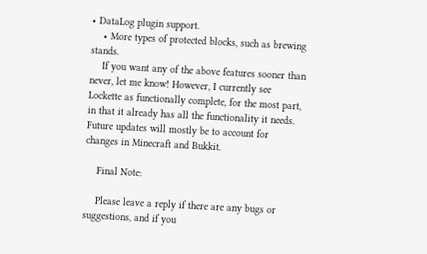• DataLog plugin support.
    • More types of protected blocks, such as brewing stands.
    If you want any of the above features sooner than never, let me know! However, I currently see Lockette as functionally complete, for the most part, in that it already has all the functionality it needs. Future updates will mostly be to account for changes in Minecraft and Bukkit.

    Final Note:

    Please leave a reply if there are any bugs or suggestions, and if you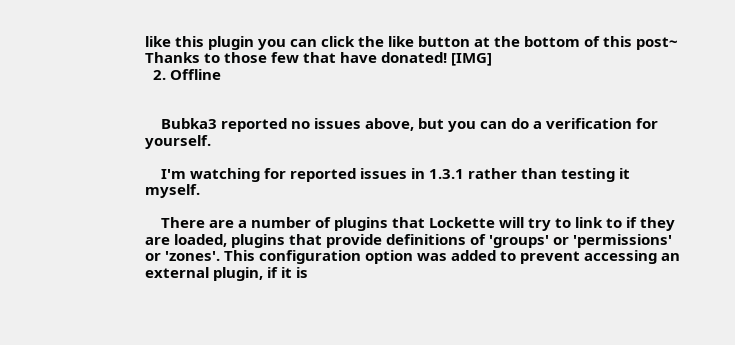like this plugin you can click the like button at the bottom of this post~ Thanks to those few that have donated! [IMG]
  2. Offline


    Bubka3 reported no issues above, but you can do a verification for yourself.

    I'm watching for reported issues in 1.3.1 rather than testing it myself.

    There are a number of plugins that Lockette will try to link to if they are loaded, plugins that provide definitions of 'groups' or 'permissions' or 'zones'. This configuration option was added to prevent accessing an external plugin, if it is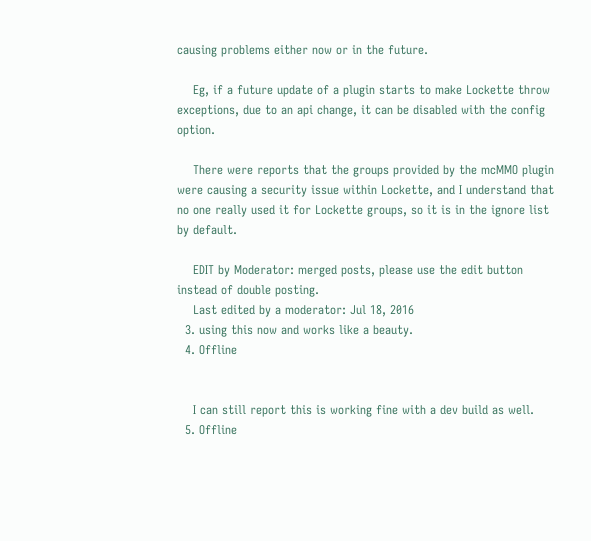causing problems either now or in the future.

    Eg, if a future update of a plugin starts to make Lockette throw exceptions, due to an api change, it can be disabled with the config option.

    There were reports that the groups provided by the mcMMO plugin were causing a security issue within Lockette, and I understand that no one really used it for Lockette groups, so it is in the ignore list by default.

    EDIT by Moderator: merged posts, please use the edit button instead of double posting.
    Last edited by a moderator: Jul 18, 2016
  3. using this now and works like a beauty.
  4. Offline


    I can still report this is working fine with a dev build as well.
  5. Offline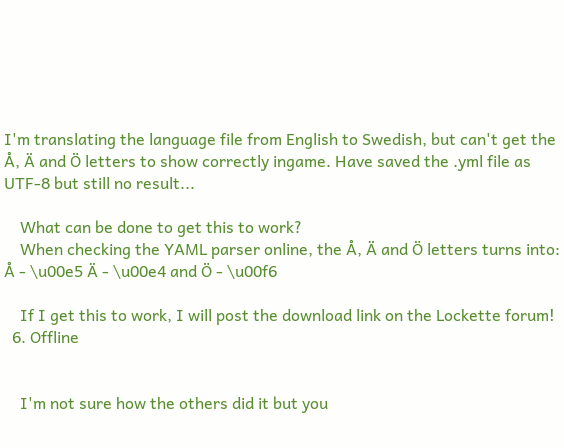I'm translating the language file from English to Swedish, but can't get the Å, Ä and Ö letters to show correctly ingame. Have saved the .yml file as UTF-8 but still no result...

    What can be done to get this to work?
    When checking the YAML parser online, the Å, Ä and Ö letters turns into: Å - \u00e5 Ä - \u00e4 and Ö - \u00f6

    If I get this to work, I will post the download link on the Lockette forum!
  6. Offline


    I'm not sure how the others did it but you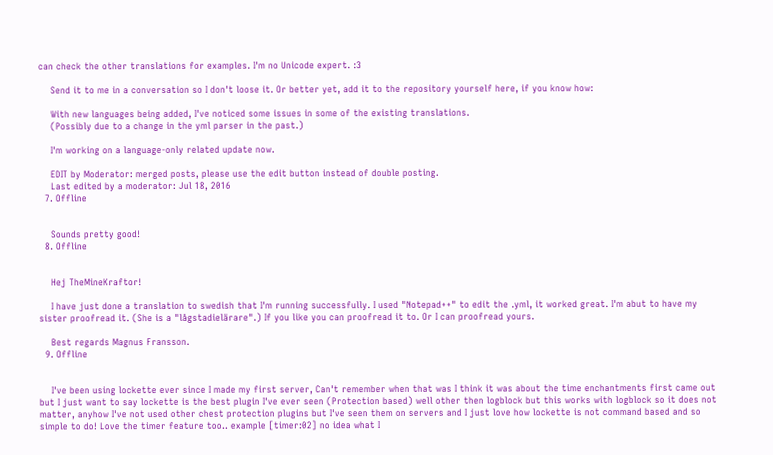can check the other translations for examples. I'm no Unicode expert. :3

    Send it to me in a conversation so I don't loose it. Or better yet, add it to the repository yourself here, if you know how:

    With new languages being added, I've noticed some issues in some of the existing translations.
    (Possibly due to a change in the yml parser in the past.)

    I'm working on a language-only related update now.

    EDIT by Moderator: merged posts, please use the edit button instead of double posting.
    Last edited by a moderator: Jul 18, 2016
  7. Offline


    Sounds pretty good!
  8. Offline


    Hej TheMineKraftor!

    I have just done a translation to swedish that I'm running successfully. I used "Notepad++" to edit the .yml, it worked great. I'm abut to have my sister proofread it. (She is a "lågstadielärare".) If you like you can proofread it to. Or I can proofread yours.

    Best regards Magnus Fransson.
  9. Offline


    I've been using lockette ever since I made my first server, Can't remember when that was I think it was about the time enchantments first came out but I just want to say lockette is the best plugin I've ever seen (Protection based) well other then logblock but this works with logblock so it does not matter, anyhow I've not used other chest protection plugins but I've seen them on servers and I just love how lockette is not command based and so simple to do! Love the timer feature too.. example [timer:02] no idea what I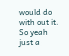would do with out it. So yeah just a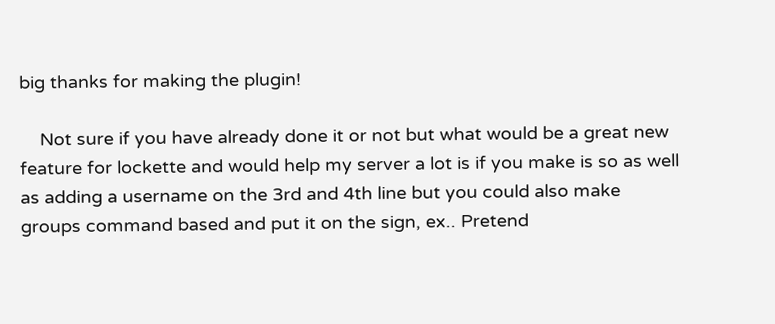big thanks for making the plugin!

    Not sure if you have already done it or not but what would be a great new feature for lockette and would help my server a lot is if you make is so as well as adding a username on the 3rd and 4th line but you could also make groups command based and put it on the sign, ex.. Pretend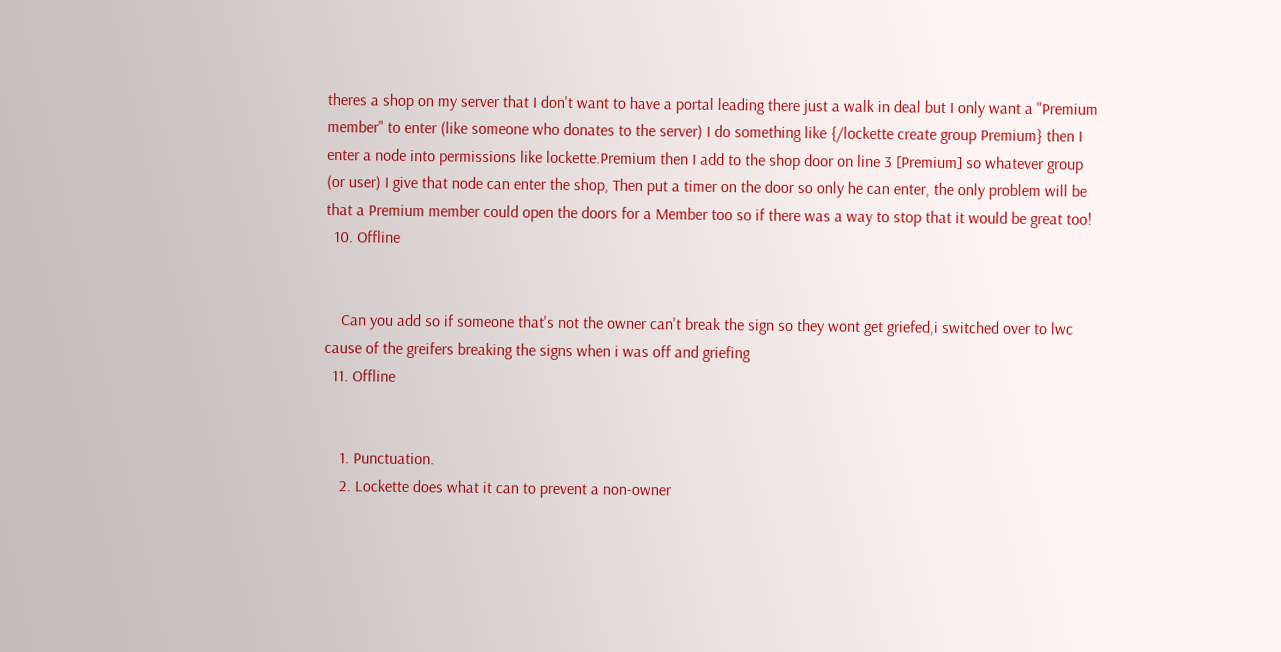theres a shop on my server that I don't want to have a portal leading there just a walk in deal but I only want a "Premium member" to enter (like someone who donates to the server) I do something like {/lockette create group Premium} then I enter a node into permissions like lockette.Premium then I add to the shop door on line 3 [Premium] so whatever group (or user) I give that node can enter the shop, Then put a timer on the door so only he can enter, the only problem will be that a Premium member could open the doors for a Member too so if there was a way to stop that it would be great too!
  10. Offline


    Can you add so if someone that's not the owner can't break the sign so they wont get griefed,i switched over to lwc cause of the greifers breaking the signs when i was off and griefing
  11. Offline


    1. Punctuation.
    2. Lockette does what it can to prevent a non-owner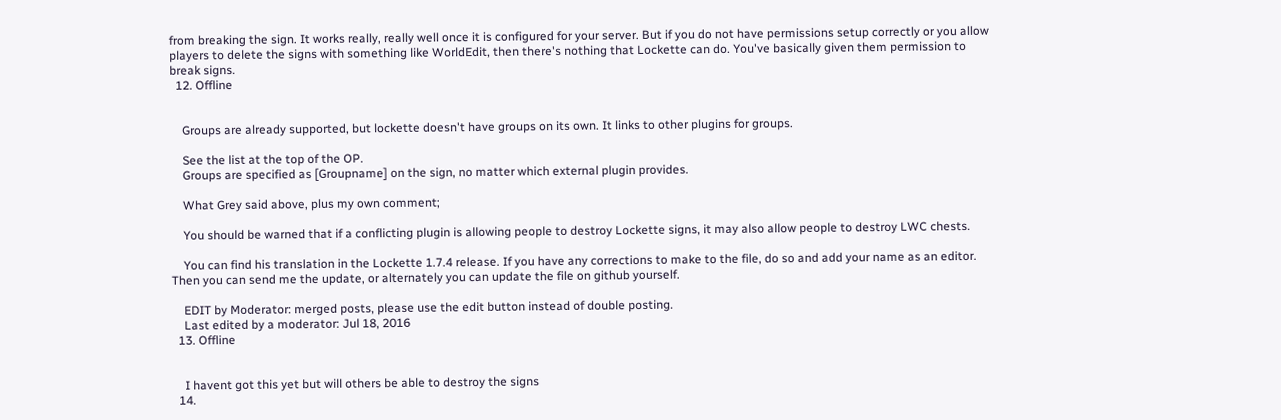from breaking the sign. It works really, really well once it is configured for your server. But if you do not have permissions setup correctly or you allow players to delete the signs with something like WorldEdit, then there's nothing that Lockette can do. You've basically given them permission to break signs.
  12. Offline


    Groups are already supported, but lockette doesn't have groups on its own. It links to other plugins for groups.

    See the list at the top of the OP.
    Groups are specified as [Groupname] on the sign, no matter which external plugin provides.

    What Grey said above, plus my own comment;

    You should be warned that if a conflicting plugin is allowing people to destroy Lockette signs, it may also allow people to destroy LWC chests.

    You can find his translation in the Lockette 1.7.4 release. If you have any corrections to make to the file, do so and add your name as an editor. Then you can send me the update, or alternately you can update the file on github yourself.

    EDIT by Moderator: merged posts, please use the edit button instead of double posting.
    Last edited by a moderator: Jul 18, 2016
  13. Offline


    I havent got this yet but will others be able to destroy the signs
  14.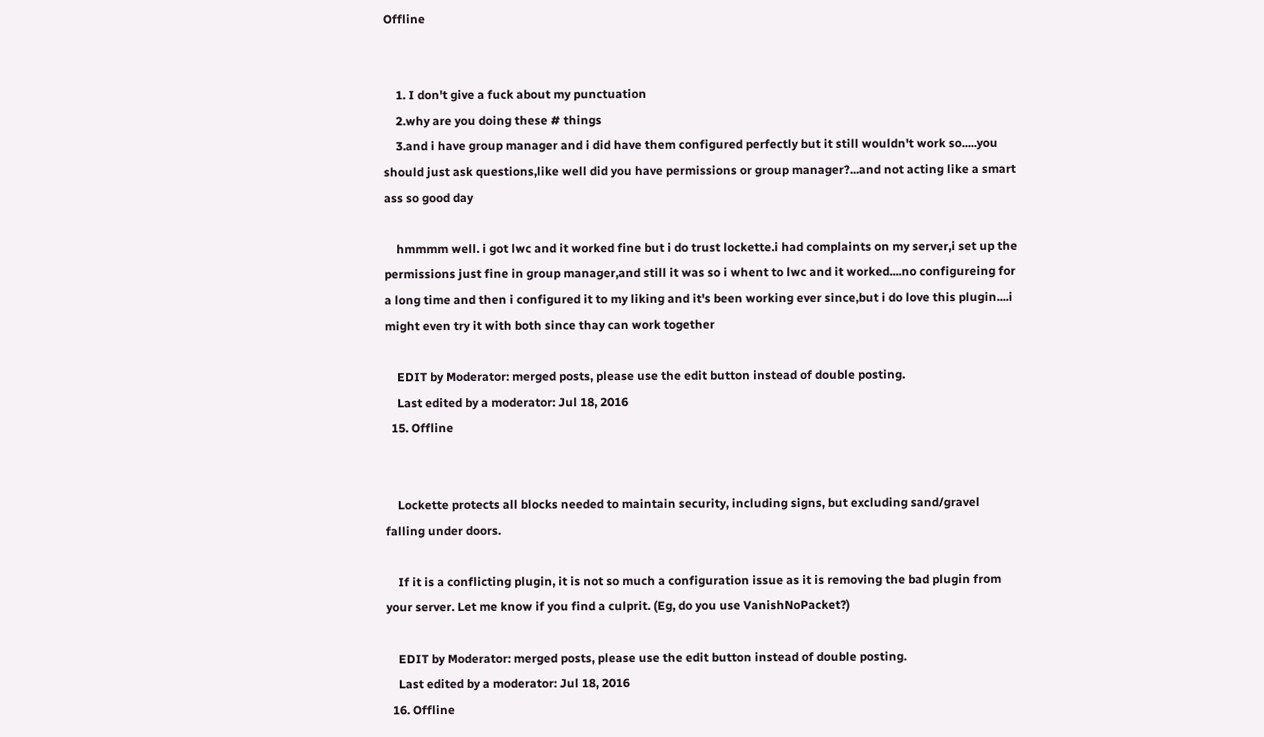Offline


    1. I don't give a fuck about my punctuation
    2.why are you doing these # things
    3.and i have group manager and i did have them configured perfectly but it still wouldn't work so.....you should just ask questions,like well did you have permissions or group manager?...and not acting like a smart ass so good day

    hmmmm well. i got lwc and it worked fine but i do trust lockette.i had complaints on my server,i set up the permissions just fine in group manager,and still it was so i whent to lwc and it worked....no configureing for a long time and then i configured it to my liking and it's been working ever since,but i do love this plugin....i might even try it with both since thay can work together

    EDIT by Moderator: merged posts, please use the edit button instead of double posting.
    Last edited by a moderator: Jul 18, 2016
  15. Offline


    Lockette protects all blocks needed to maintain security, including signs, but excluding sand/gravel falling under doors.

    If it is a conflicting plugin, it is not so much a configuration issue as it is removing the bad plugin from your server. Let me know if you find a culprit. (Eg, do you use VanishNoPacket?)

    EDIT by Moderator: merged posts, please use the edit button instead of double posting.
    Last edited by a moderator: Jul 18, 2016
  16. Offline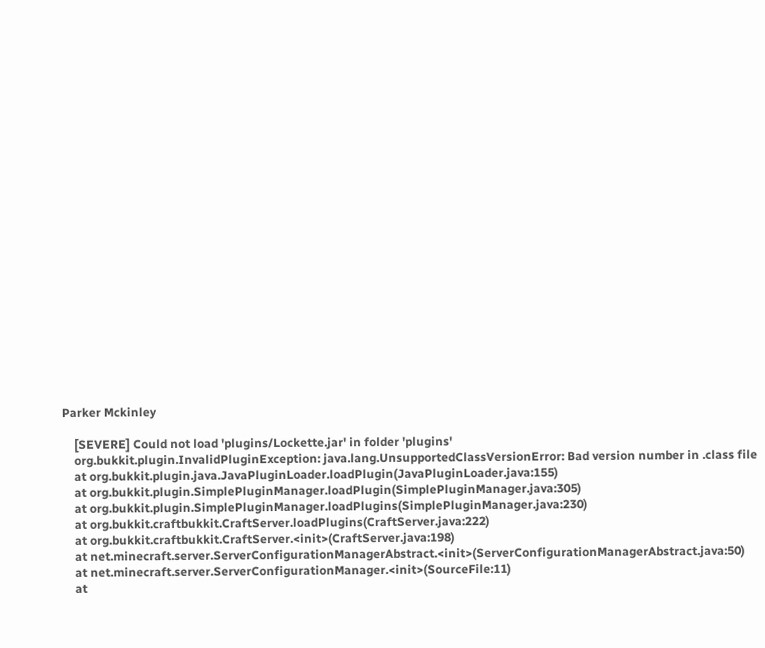Parker Mckinley

    [SEVERE] Could not load 'plugins/Lockette.jar' in folder 'plugins'
    org.bukkit.plugin.InvalidPluginException: java.lang.UnsupportedClassVersionError: Bad version number in .class file
    at org.bukkit.plugin.java.JavaPluginLoader.loadPlugin(JavaPluginLoader.java:155)
    at org.bukkit.plugin.SimplePluginManager.loadPlugin(SimplePluginManager.java:305)
    at org.bukkit.plugin.SimplePluginManager.loadPlugins(SimplePluginManager.java:230)
    at org.bukkit.craftbukkit.CraftServer.loadPlugins(CraftServer.java:222)
    at org.bukkit.craftbukkit.CraftServer.<init>(CraftServer.java:198)
    at net.minecraft.server.ServerConfigurationManagerAbstract.<init>(ServerConfigurationManagerAbstract.java:50)
    at net.minecraft.server.ServerConfigurationManager.<init>(SourceFile:11)
    at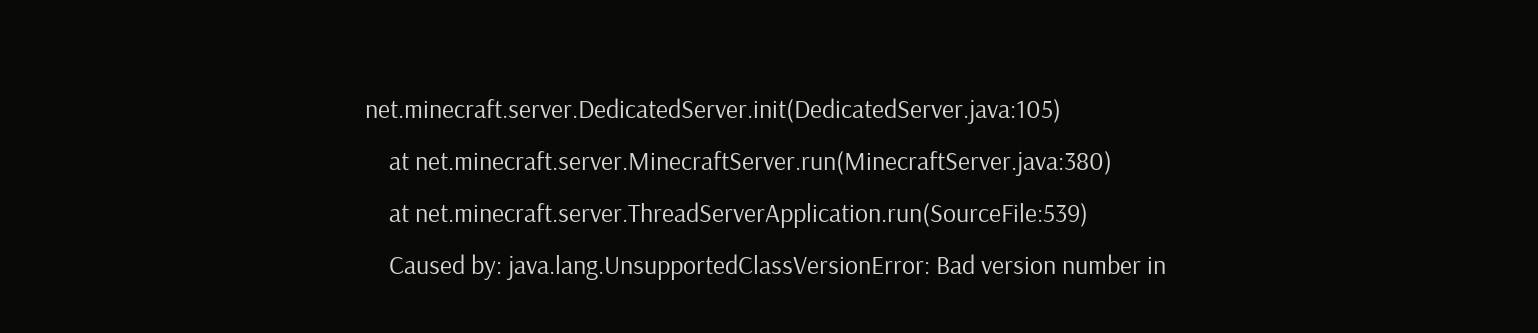net.minecraft.server.DedicatedServer.init(DedicatedServer.java:105)
    at net.minecraft.server.MinecraftServer.run(MinecraftServer.java:380)
    at net.minecraft.server.ThreadServerApplication.run(SourceFile:539)
    Caused by: java.lang.UnsupportedClassVersionError: Bad version number in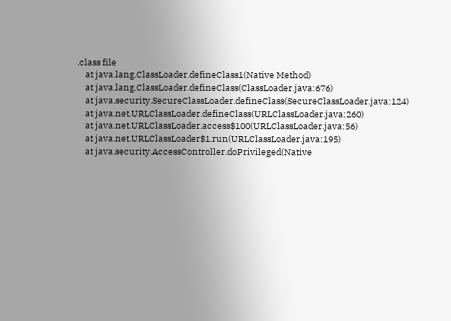.class file
    at java.lang.ClassLoader.defineClass1(Native Method)
    at java.lang.ClassLoader.defineClass(ClassLoader.java:676)
    at java.security.SecureClassLoader.defineClass(SecureClassLoader.java:124)
    at java.net.URLClassLoader.defineClass(URLClassLoader.java:260)
    at java.net.URLClassLoader.access$100(URLClassLoader.java:56)
    at java.net.URLClassLoader$1.run(URLClassLoader.java:195)
    at java.security.AccessController.doPrivileged(Native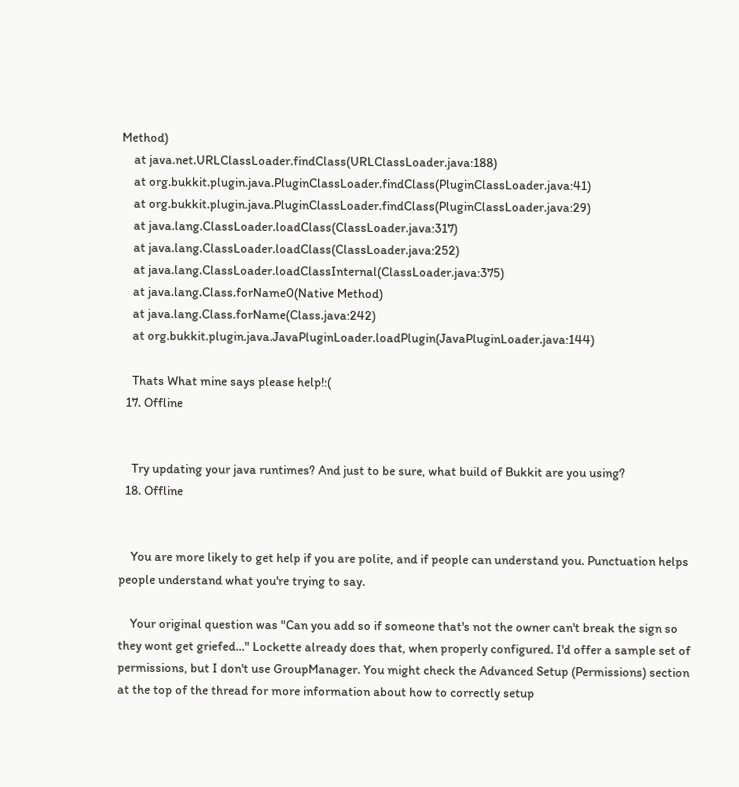Method)
    at java.net.URLClassLoader.findClass(URLClassLoader.java:188)
    at org.bukkit.plugin.java.PluginClassLoader.findClass(PluginClassLoader.java:41)
    at org.bukkit.plugin.java.PluginClassLoader.findClass(PluginClassLoader.java:29)
    at java.lang.ClassLoader.loadClass(ClassLoader.java:317)
    at java.lang.ClassLoader.loadClass(ClassLoader.java:252)
    at java.lang.ClassLoader.loadClassInternal(ClassLoader.java:375)
    at java.lang.Class.forName0(Native Method)
    at java.lang.Class.forName(Class.java:242)
    at org.bukkit.plugin.java.JavaPluginLoader.loadPlugin(JavaPluginLoader.java:144)

    Thats What mine says please help!:(
  17. Offline


    Try updating your java runtimes? And just to be sure, what build of Bukkit are you using?
  18. Offline


    You are more likely to get help if you are polite, and if people can understand you. Punctuation helps people understand what you're trying to say.

    Your original question was "Can you add so if someone that's not the owner can't break the sign so they wont get griefed..." Lockette already does that, when properly configured. I'd offer a sample set of permissions, but I don't use GroupManager. You might check the Advanced Setup (Permissions) section at the top of the thread for more information about how to correctly setup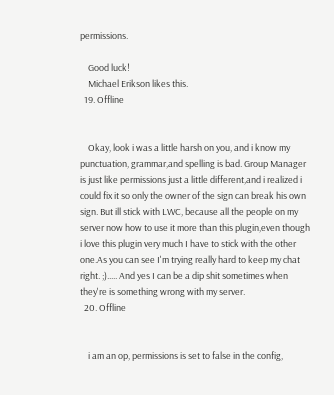permissions.

    Good luck!
    Michael Erikson likes this.
  19. Offline


    Okay, look i was a little harsh on you, and i know my punctuation, grammar,and spelling is bad. Group Manager is just like permissions just a little different,and i realized i could fix it so only the owner of the sign can break his own sign. But ill stick with LWC, because all the people on my server now how to use it more than this plugin,even though i love this plugin very much I have to stick with the other one.As you can see I'm trying really hard to keep my chat right. ;)..... And yes I can be a dip shit sometimes when they're is something wrong with my server.
  20. Offline


    i am an op, permissions is set to false in the config,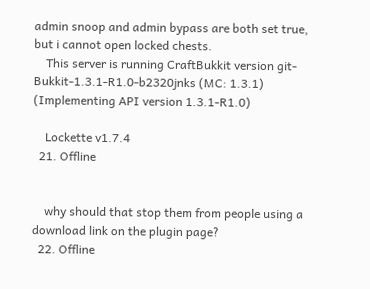admin snoop and admin bypass are both set true, but i cannot open locked chests.
    This server is running CraftBukkit version git-Bukkit-1.3.1-R1.0-b2320jnks (MC: 1.3.1) (Implementing API version 1.3.1-R1.0)

    Lockette v1.7.4
  21. Offline


    why should that stop them from people using a download link on the plugin page?
  22. Offline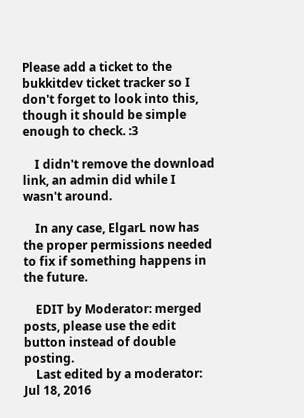Please add a ticket to the bukkitdev ticket tracker so I don't forget to look into this, though it should be simple enough to check. :3

    I didn't remove the download link, an admin did while I wasn't around.

    In any case, ElgarL now has the proper permissions needed to fix if something happens in the future.

    EDIT by Moderator: merged posts, please use the edit button instead of double posting.
    Last edited by a moderator: Jul 18, 2016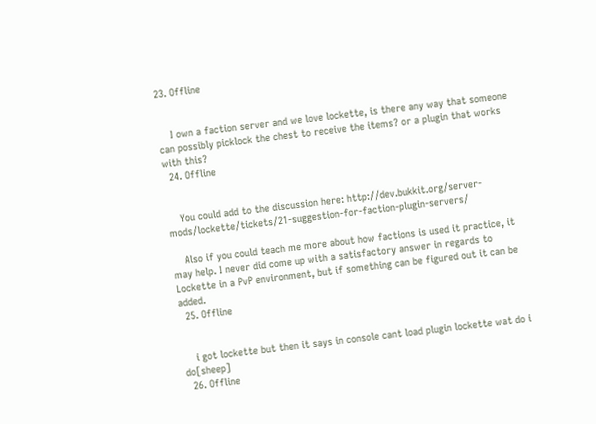23. Offline


    I own a faction server and we love lockette, is there any way that someone can possibly picklock the chest to receive the items? or a plugin that works with this?
  24. Offline


    You could add to the discussion here: http://dev.bukkit.org/server-mods/lockette/tickets/21-suggestion-for-faction-plugin-servers/

    Also if you could teach me more about how factions is used it practice, it may help. I never did come up with a satisfactory answer in regards to Lockette in a PvP environment, but if something can be figured out it can be added.
  25. Offline


    i got lockette but then it says in console cant load plugin lockette wat do i do[sheep]
  26. Offline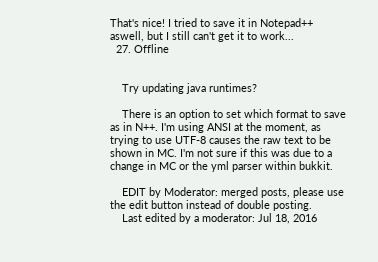That's nice! I tried to save it in Notepad++ aswell, but I still can't get it to work...
  27. Offline


    Try updating java runtimes?

    There is an option to set which format to save as in N++. I'm using ANSI at the moment, as trying to use UTF-8 causes the raw text to be shown in MC. I'm not sure if this was due to a change in MC or the yml parser within bukkit.

    EDIT by Moderator: merged posts, please use the edit button instead of double posting.
    Last edited by a moderator: Jul 18, 2016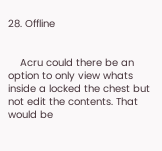28. Offline


    Acru could there be an option to only view whats inside a locked the chest but not edit the contents. That would be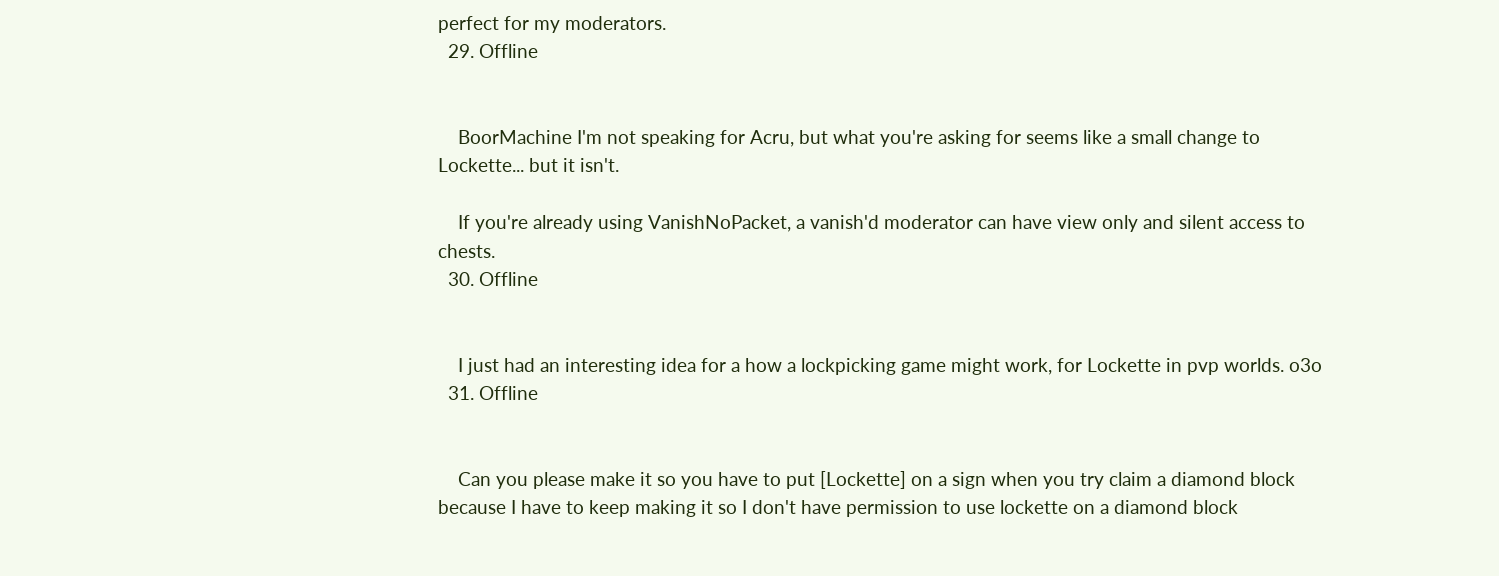perfect for my moderators.
  29. Offline


    BoorMachine I'm not speaking for Acru, but what you're asking for seems like a small change to Lockette... but it isn't.

    If you're already using VanishNoPacket, a vanish'd moderator can have view only and silent access to chests.
  30. Offline


    I just had an interesting idea for a how a lockpicking game might work, for Lockette in pvp worlds. o3o
  31. Offline


    Can you please make it so you have to put [Lockette] on a sign when you try claim a diamond block because I have to keep making it so I don't have permission to use lockette on a diamond block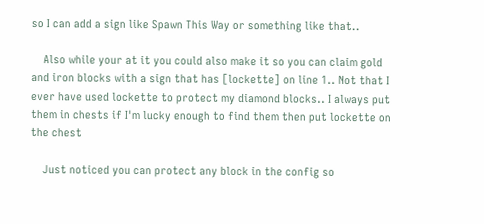so I can add a sign like Spawn This Way or something like that..

    Also while your at it you could also make it so you can claim gold and iron blocks with a sign that has [lockette] on line 1.. Not that I ever have used lockette to protect my diamond blocks.. I always put them in chests if I'm lucky enough to find them then put lockette on the chest

    Just noticed you can protect any block in the config so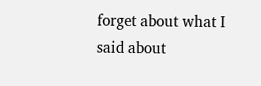forget about what I said about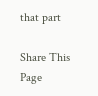that part

Share This Page